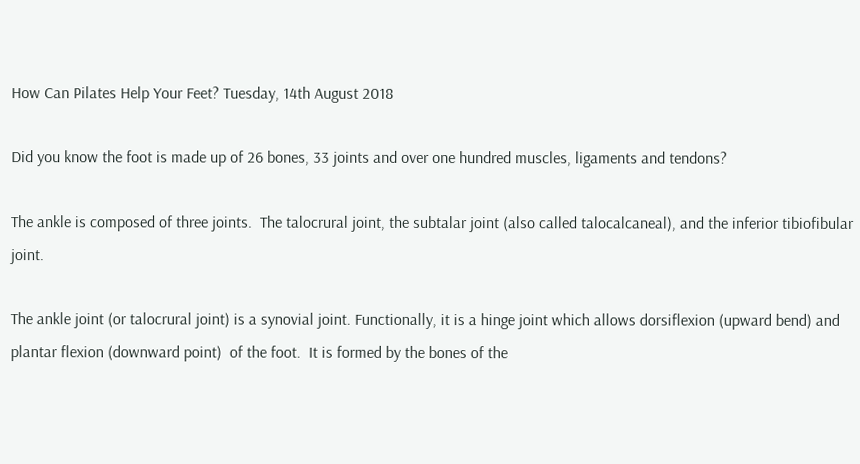How Can Pilates Help Your Feet? Tuesday, 14th August 2018

Did you know the foot is made up of 26 bones, 33 joints and over one hundred muscles, ligaments and tendons?

The ankle is composed of three joints.  The talocrural joint, the subtalar joint (also called talocalcaneal), and the inferior tibiofibular joint.

The ankle joint (or talocrural joint) is a synovial joint. Functionally, it is a hinge joint which allows dorsiflexion (upward bend) and plantar flexion (downward point)  of the foot.  It is formed by the bones of the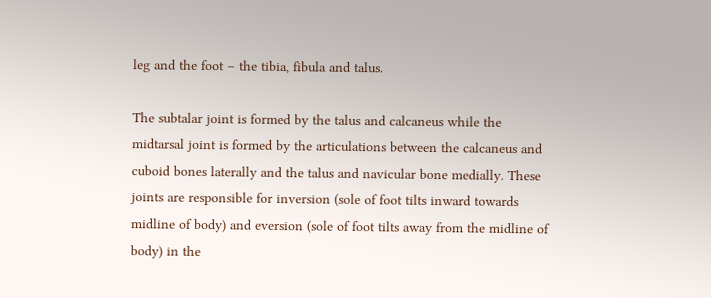leg and the foot – the tibia, fibula and talus.

The subtalar joint is formed by the talus and calcaneus while the midtarsal joint is formed by the articulations between the calcaneus and cuboid bones laterally and the talus and navicular bone medially. These joints are responsible for inversion (sole of foot tilts inward towards midline of body) and eversion (sole of foot tilts away from the midline of body) in the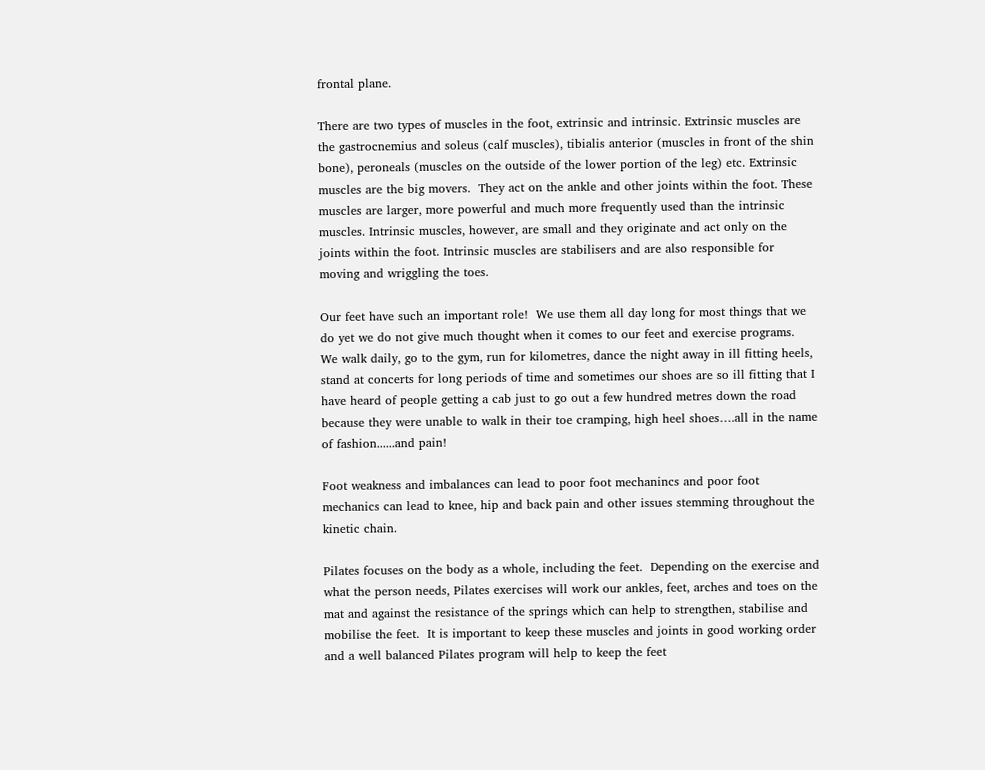frontal plane.

There are two types of muscles in the foot, extrinsic and intrinsic. Extrinsic muscles are the gastrocnemius and soleus (calf muscles), tibialis anterior (muscles in front of the shin bone), peroneals (muscles on the outside of the lower portion of the leg) etc. Extrinsic muscles are the big movers.  They act on the ankle and other joints within the foot. These muscles are larger, more powerful and much more frequently used than the intrinsic muscles. Intrinsic muscles, however, are small and they originate and act only on the joints within the foot. Intrinsic muscles are stabilisers and are also responsible for moving and wriggling the toes.

Our feet have such an important role!  We use them all day long for most things that we do yet we do not give much thought when it comes to our feet and exercise programs.  We walk daily, go to the gym, run for kilometres, dance the night away in ill fitting heels, stand at concerts for long periods of time and sometimes our shoes are so ill fitting that I have heard of people getting a cab just to go out a few hundred metres down the road because they were unable to walk in their toe cramping, high heel shoes….all in the name of fashion......and pain!

Foot weakness and imbalances can lead to poor foot mechanincs and poor foot mechanics can lead to knee, hip and back pain and other issues stemming throughout the kinetic chain.

Pilates focuses on the body as a whole, including the feet.  Depending on the exercise and what the person needs, Pilates exercises will work our ankles, feet, arches and toes on the mat and against the resistance of the springs which can help to strengthen, stabilise and mobilise the feet.  It is important to keep these muscles and joints in good working order and a well balanced Pilates program will help to keep the feet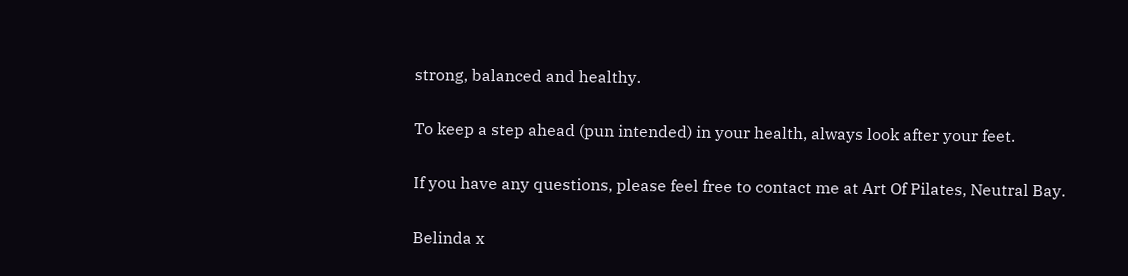strong, balanced and healthy.

To keep a step ahead (pun intended) in your health, always look after your feet.

If you have any questions, please feel free to contact me at Art Of Pilates, Neutral Bay.

Belinda x